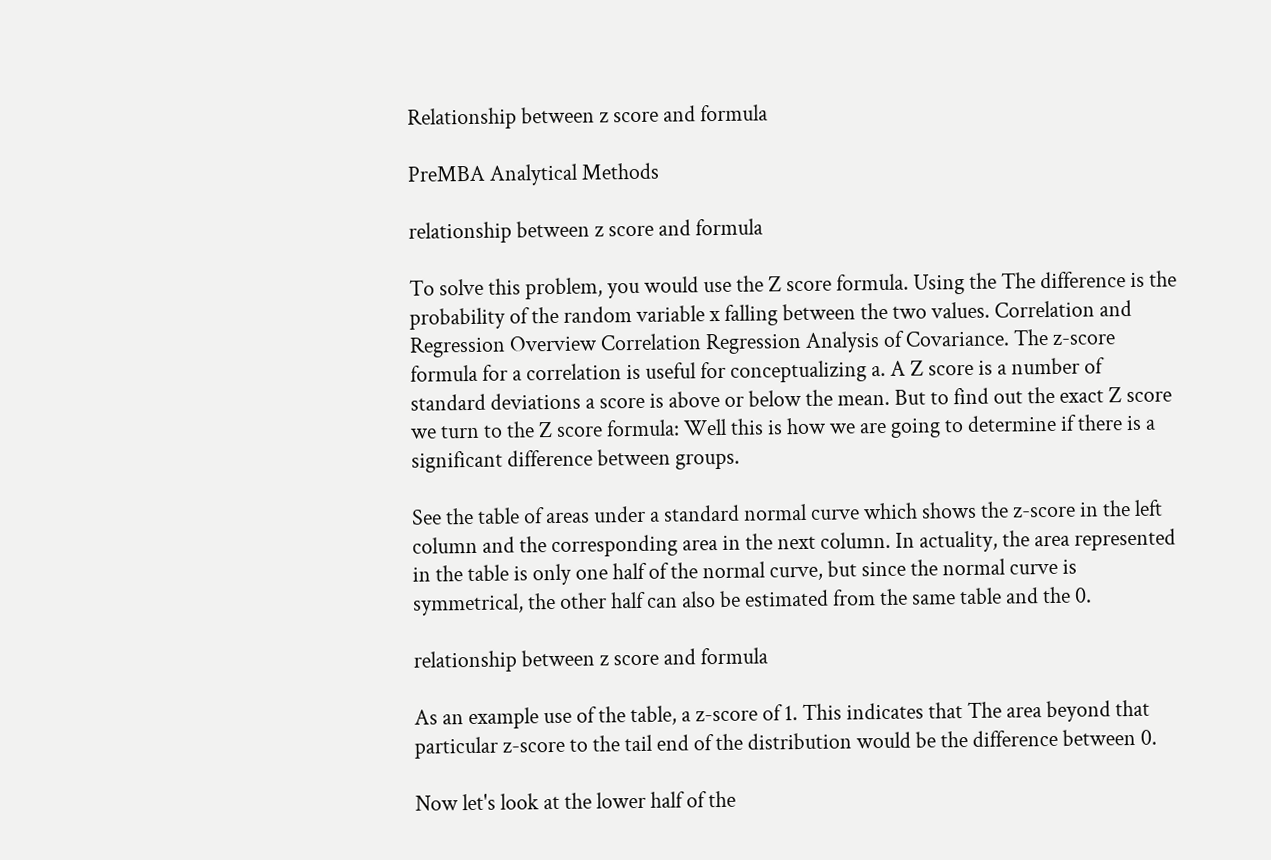Relationship between z score and formula

PreMBA Analytical Methods

relationship between z score and formula

To solve this problem, you would use the Z score formula. Using the The difference is the probability of the random variable x falling between the two values. Correlation and Regression Overview Correlation Regression Analysis of Covariance. The z-score formula for a correlation is useful for conceptualizing a. A Z score is a number of standard deviations a score is above or below the mean. But to find out the exact Z score we turn to the Z score formula: Well this is how we are going to determine if there is a significant difference between groups.

See the table of areas under a standard normal curve which shows the z-score in the left column and the corresponding area in the next column. In actuality, the area represented in the table is only one half of the normal curve, but since the normal curve is symmetrical, the other half can also be estimated from the same table and the 0.

relationship between z score and formula

As an example use of the table, a z-score of 1. This indicates that The area beyond that particular z-score to the tail end of the distribution would be the difference between 0.

Now let's look at the lower half of the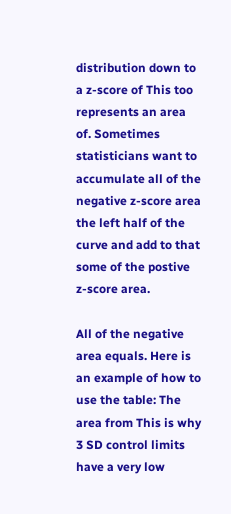distribution down to a z-score of This too represents an area of. Sometimes statisticians want to accumulate all of the negative z-score area the left half of the curve and add to that some of the postive z-score area.

All of the negative area equals. Here is an example of how to use the table: The area from This is why 3 SD control limits have a very low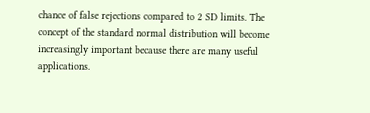chance of false rejections compared to 2 SD limits. The concept of the standard normal distribution will become increasingly important because there are many useful applications.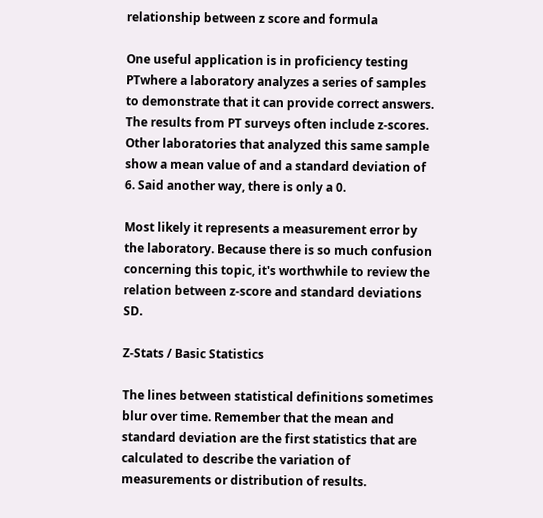relationship between z score and formula

One useful application is in proficiency testing PTwhere a laboratory analyzes a series of samples to demonstrate that it can provide correct answers. The results from PT surveys often include z-scores. Other laboratories that analyzed this same sample show a mean value of and a standard deviation of 6. Said another way, there is only a 0.

Most likely it represents a measurement error by the laboratory. Because there is so much confusion concerning this topic, it's worthwhile to review the relation between z-score and standard deviations SD.

Z-Stats / Basic Statistics

The lines between statistical definitions sometimes blur over time. Remember that the mean and standard deviation are the first statistics that are calculated to describe the variation of measurements or distribution of results.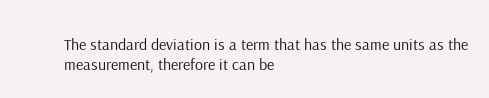The standard deviation is a term that has the same units as the measurement, therefore it can be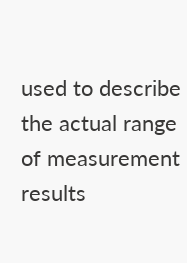used to describe the actual range of measurement results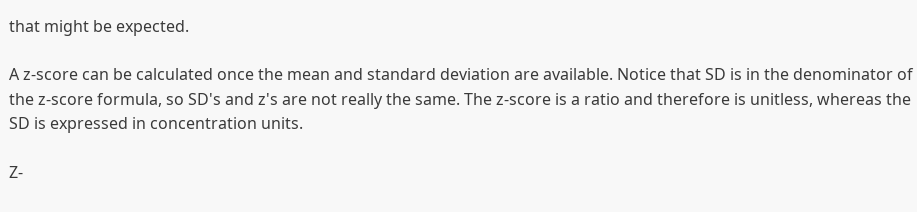that might be expected.

A z-score can be calculated once the mean and standard deviation are available. Notice that SD is in the denominator of the z-score formula, so SD's and z's are not really the same. The z-score is a ratio and therefore is unitless, whereas the SD is expressed in concentration units.

Z-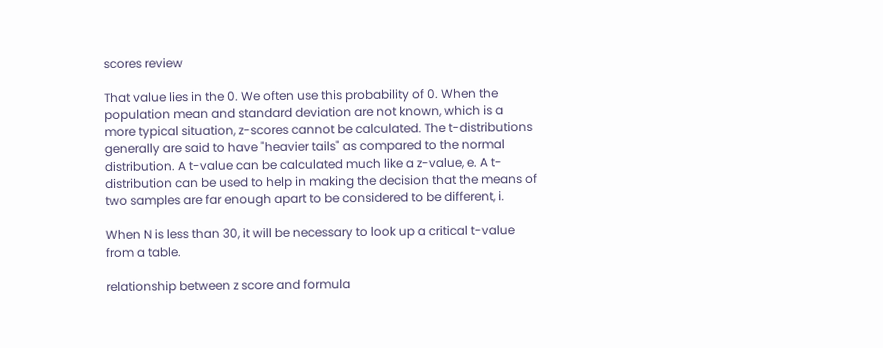scores review

That value lies in the 0. We often use this probability of 0. When the population mean and standard deviation are not known, which is a more typical situation, z-scores cannot be calculated. The t-distributions generally are said to have "heavier tails" as compared to the normal distribution. A t-value can be calculated much like a z-value, e. A t-distribution can be used to help in making the decision that the means of two samples are far enough apart to be considered to be different, i.

When N is less than 30, it will be necessary to look up a critical t-value from a table.

relationship between z score and formula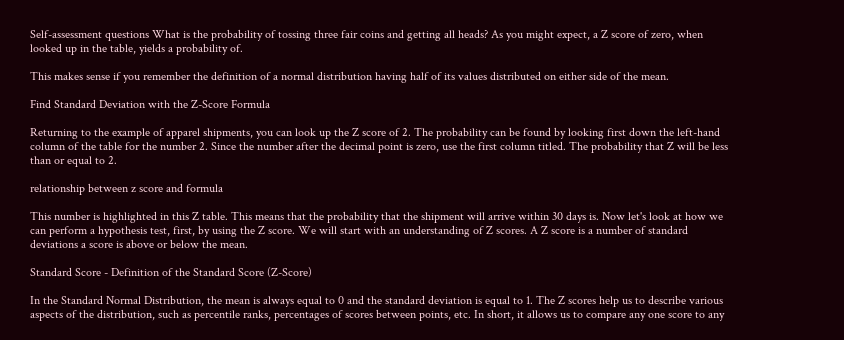Self-assessment questions What is the probability of tossing three fair coins and getting all heads? As you might expect, a Z score of zero, when looked up in the table, yields a probability of.

This makes sense if you remember the definition of a normal distribution having half of its values distributed on either side of the mean.

Find Standard Deviation with the Z-Score Formula

Returning to the example of apparel shipments, you can look up the Z score of 2. The probability can be found by looking first down the left-hand column of the table for the number 2. Since the number after the decimal point is zero, use the first column titled. The probability that Z will be less than or equal to 2.

relationship between z score and formula

This number is highlighted in this Z table. This means that the probability that the shipment will arrive within 30 days is. Now let's look at how we can perform a hypothesis test, first, by using the Z score. We will start with an understanding of Z scores. A Z score is a number of standard deviations a score is above or below the mean.

Standard Score - Definition of the Standard Score (Z-Score)

In the Standard Normal Distribution, the mean is always equal to 0 and the standard deviation is equal to 1. The Z scores help us to describe various aspects of the distribution, such as percentile ranks, percentages of scores between points, etc. In short, it allows us to compare any one score to any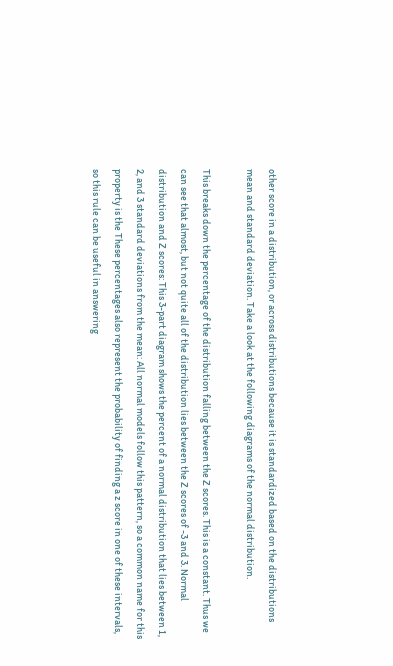other score in a distribution, or across distributions because it is standardized based on the distributions mean and standard deviation. Take a look at the following diagrams of the normal distribution.

This breaks down the percentage of the distribution falling between the Z scores. This is a constant. Thus we can see that almost, but not quite all of the distribution lies between the Z scores of -3 and 3. Normal distribution and Z scores: This 3-part diagram shows the percent of a normal distribution that lies between 1, 2, and 3 standard deviations from the mean: All normal models follow this pattern, so a common name for this property is the These percentages also represent the probability of finding a z score in one of these intervals, so this rule can be useful in answering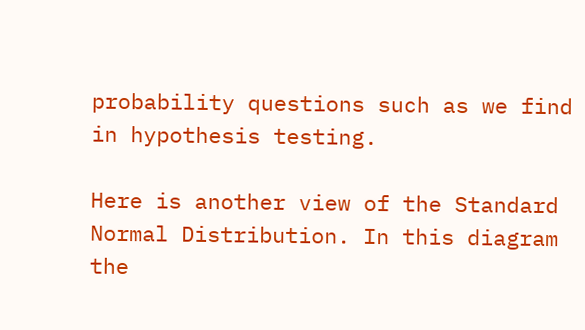probability questions such as we find in hypothesis testing.

Here is another view of the Standard Normal Distribution. In this diagram the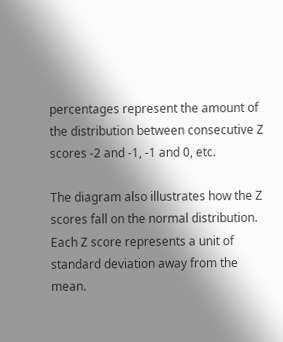percentages represent the amount of the distribution between consecutive Z scores -2 and -1, -1 and 0, etc.

The diagram also illustrates how the Z scores fall on the normal distribution. Each Z score represents a unit of standard deviation away from the mean.